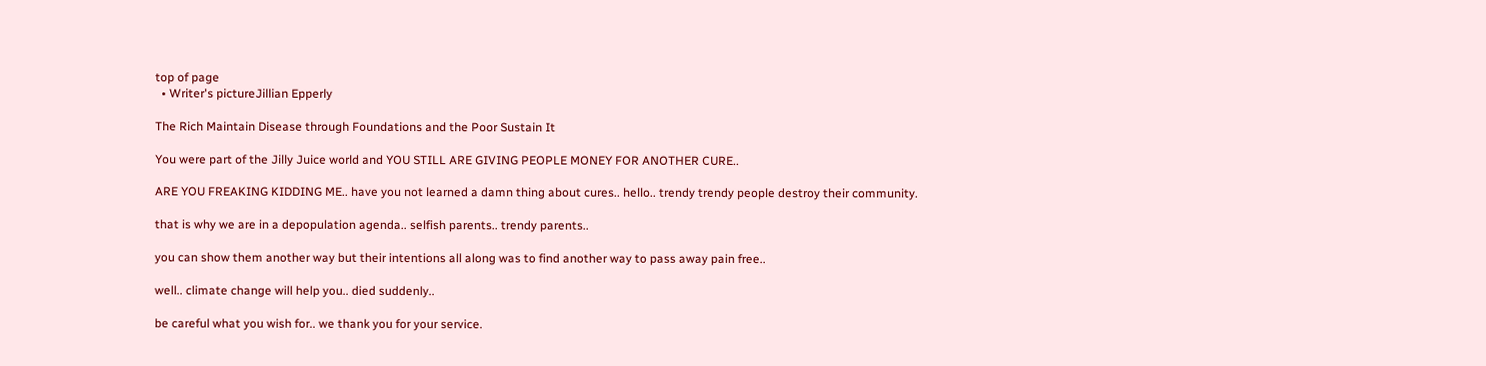top of page
  • Writer's pictureJillian Epperly

The Rich Maintain Disease through Foundations and the Poor Sustain It

You were part of the Jilly Juice world and YOU STILL ARE GIVING PEOPLE MONEY FOR ANOTHER CURE..

ARE YOU FREAKING KIDDING ME.. have you not learned a damn thing about cures.. hello.. trendy trendy people destroy their community.

that is why we are in a depopulation agenda.. selfish parents.. trendy parents..

you can show them another way but their intentions all along was to find another way to pass away pain free..

well.. climate change will help you.. died suddenly..

be careful what you wish for.. we thank you for your service.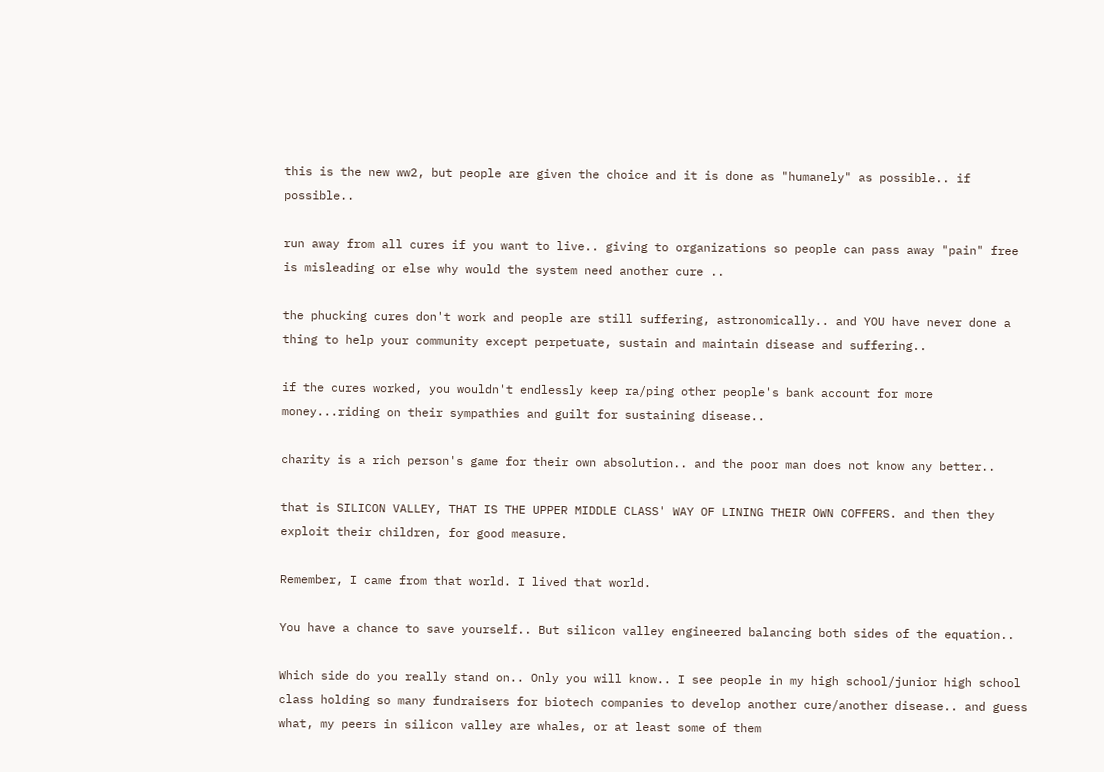this is the new ww2, but people are given the choice and it is done as "humanely" as possible.. if possible..

run away from all cures if you want to live.. giving to organizations so people can pass away "pain" free is misleading or else why would the system need another cure ..

the phucking cures don't work and people are still suffering, astronomically.. and YOU have never done a thing to help your community except perpetuate, sustain and maintain disease and suffering..

if the cures worked, you wouldn't endlessly keep ra/ping other people's bank account for more money...riding on their sympathies and guilt for sustaining disease..

charity is a rich person's game for their own absolution.. and the poor man does not know any better..

that is SILICON VALLEY, THAT IS THE UPPER MIDDLE CLASS' WAY OF LINING THEIR OWN COFFERS. and then they exploit their children, for good measure.

Remember, I came from that world. I lived that world.

You have a chance to save yourself.. But silicon valley engineered balancing both sides of the equation..

Which side do you really stand on.. Only you will know.. I see people in my high school/junior high school class holding so many fundraisers for biotech companies to develop another cure/another disease.. and guess what, my peers in silicon valley are whales, or at least some of them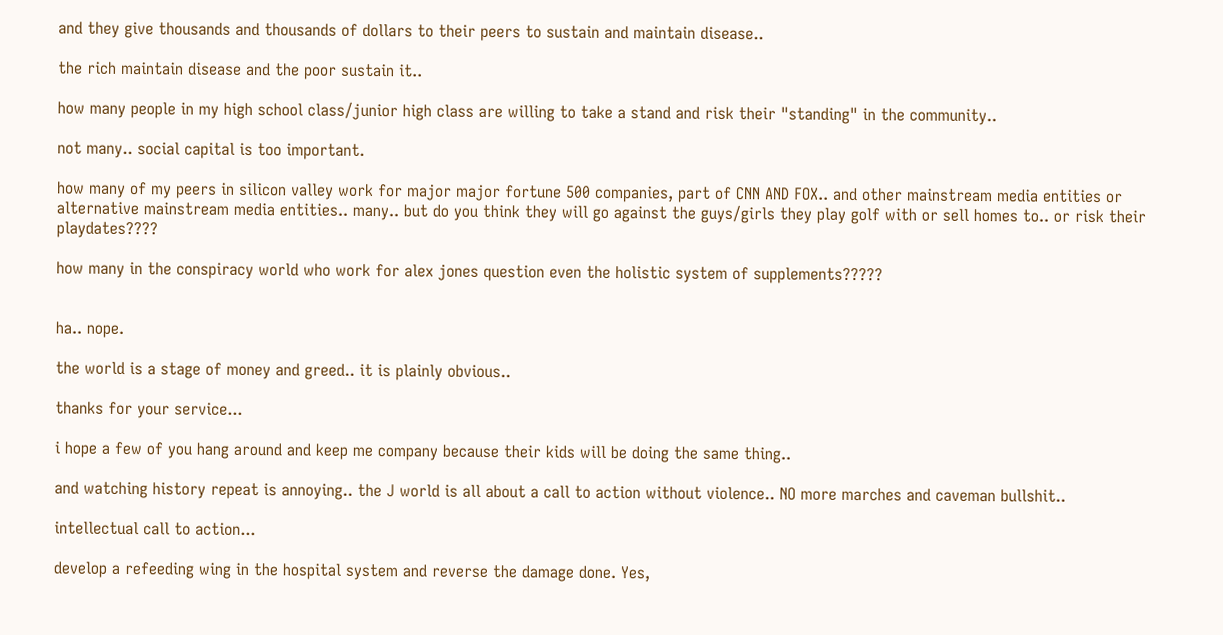and they give thousands and thousands of dollars to their peers to sustain and maintain disease..

the rich maintain disease and the poor sustain it..

how many people in my high school class/junior high class are willing to take a stand and risk their "standing" in the community..

not many.. social capital is too important.

how many of my peers in silicon valley work for major major fortune 500 companies, part of CNN AND FOX.. and other mainstream media entities or alternative mainstream media entities.. many.. but do you think they will go against the guys/girls they play golf with or sell homes to.. or risk their playdates????

how many in the conspiracy world who work for alex jones question even the holistic system of supplements?????


ha.. nope.

the world is a stage of money and greed.. it is plainly obvious..

thanks for your service...

i hope a few of you hang around and keep me company because their kids will be doing the same thing..

and watching history repeat is annoying.. the J world is all about a call to action without violence.. NO more marches and caveman bullshit..

intellectual call to action...

develop a refeeding wing in the hospital system and reverse the damage done. Yes,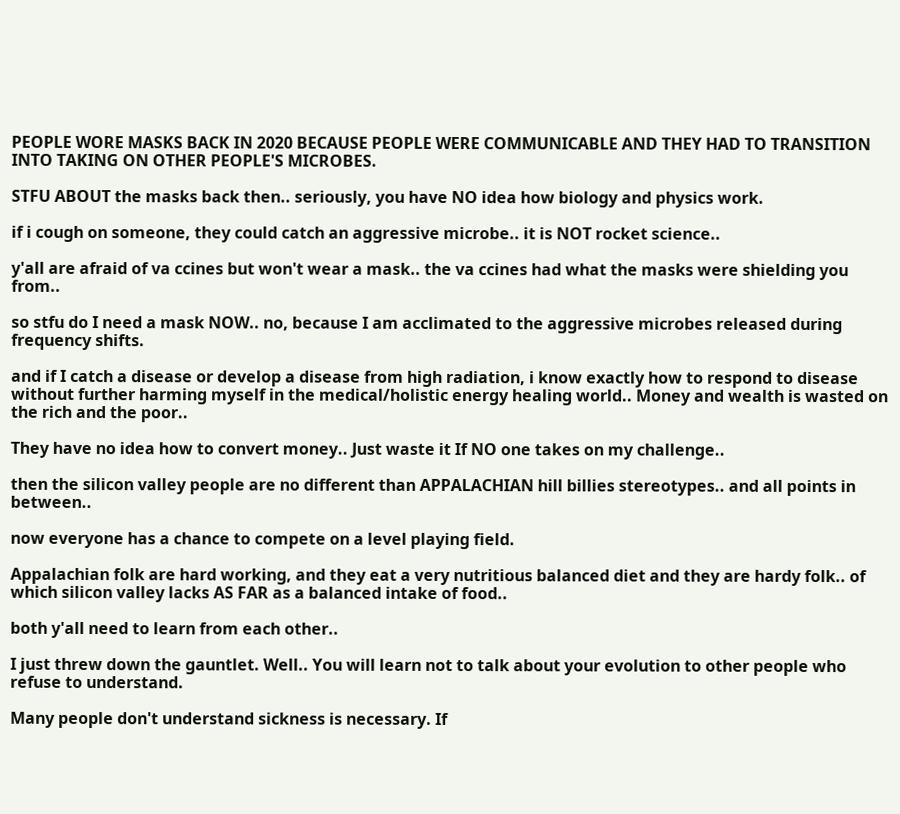PEOPLE WORE MASKS BACK IN 2020 BECAUSE PEOPLE WERE COMMUNICABLE AND THEY HAD TO TRANSITION INTO TAKING ON OTHER PEOPLE'S MICROBES.

STFU ABOUT the masks back then.. seriously, you have NO idea how biology and physics work.

if i cough on someone, they could catch an aggressive microbe.. it is NOT rocket science..

y'all are afraid of va ccines but won't wear a mask.. the va ccines had what the masks were shielding you from..

so stfu do I need a mask NOW.. no, because I am acclimated to the aggressive microbes released during frequency shifts.

and if I catch a disease or develop a disease from high radiation, i know exactly how to respond to disease without further harming myself in the medical/holistic energy healing world.. Money and wealth is wasted on the rich and the poor..

They have no idea how to convert money.. Just waste it If NO one takes on my challenge..

then the silicon valley people are no different than APPALACHIAN hill billies stereotypes.. and all points in between..

now everyone has a chance to compete on a level playing field.

Appalachian folk are hard working, and they eat a very nutritious balanced diet and they are hardy folk.. of which silicon valley lacks AS FAR as a balanced intake of food..

both y'all need to learn from each other..

I just threw down the gauntlet. Well.. You will learn not to talk about your evolution to other people who refuse to understand.

Many people don't understand sickness is necessary. If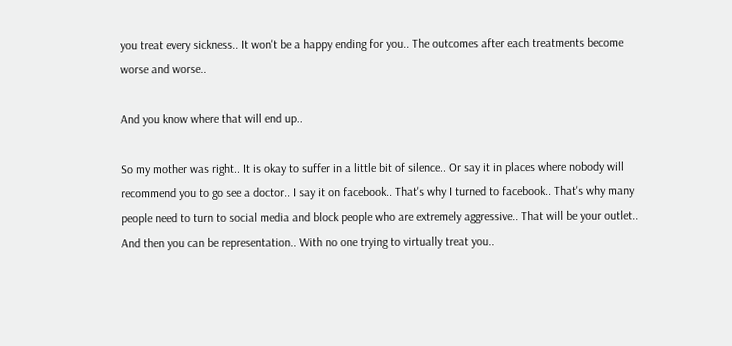you treat every sickness.. It won't be a happy ending for you.. The outcomes after each treatments become worse and worse..

And you know where that will end up..

So my mother was right.. It is okay to suffer in a little bit of silence.. Or say it in places where nobody will recommend you to go see a doctor.. I say it on facebook.. That's why I turned to facebook.. That's why many people need to turn to social media and block people who are extremely aggressive.. That will be your outlet.. And then you can be representation.. With no one trying to virtually treat you..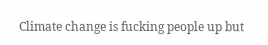Climate change is fucking people up but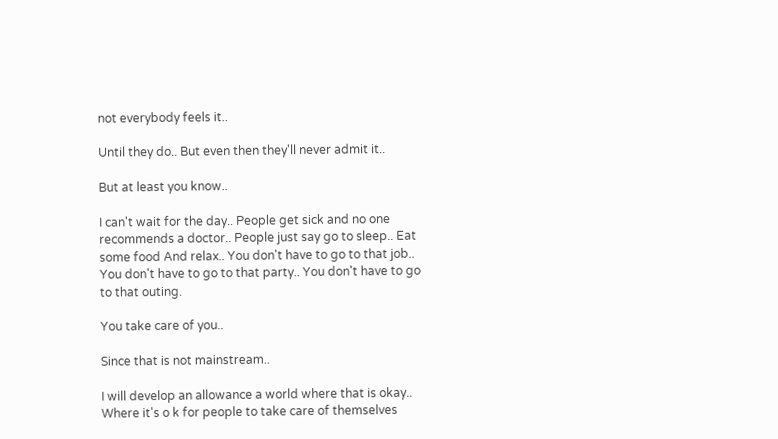not everybody feels it..

Until they do.. But even then they'll never admit it..

But at least you know..

I can't wait for the day.. People get sick and no one recommends a doctor.. People just say go to sleep.. Eat some food And relax.. You don't have to go to that job.. You don't have to go to that party.. You don't have to go to that outing.

You take care of you..

Since that is not mainstream..

I will develop an allowance a world where that is okay.. Where it's o k for people to take care of themselves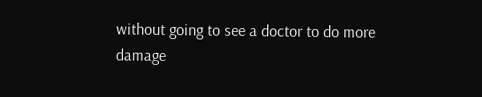without going to see a doctor to do more damage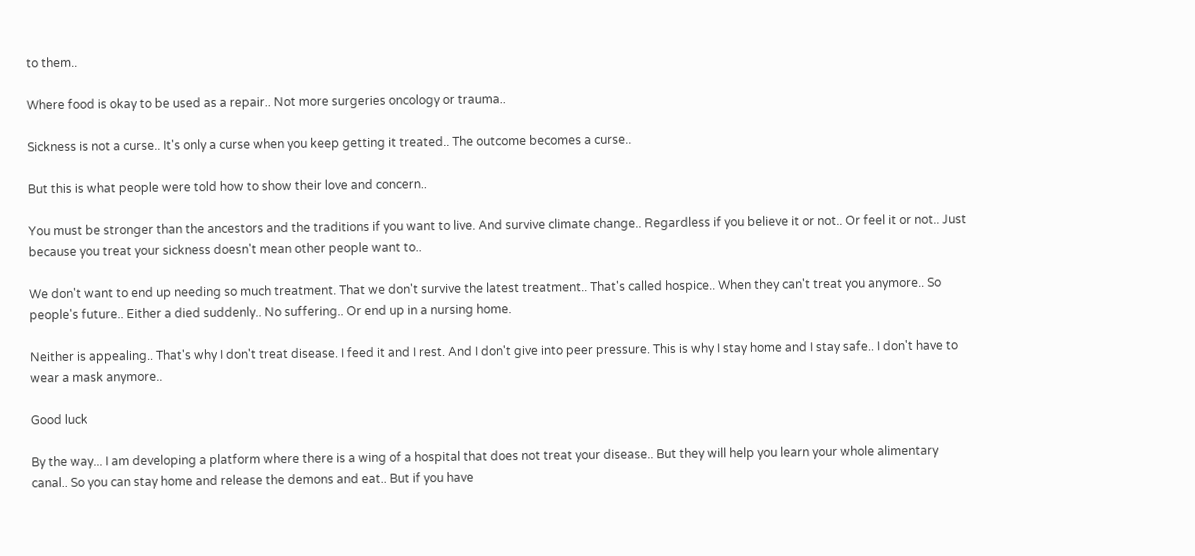to them..

Where food is okay to be used as a repair.. Not more surgeries oncology or trauma..

Sickness is not a curse.. It's only a curse when you keep getting it treated.. The outcome becomes a curse..

But this is what people were told how to show their love and concern..

You must be stronger than the ancestors and the traditions if you want to live. And survive climate change.. Regardless if you believe it or not.. Or feel it or not.. Just because you treat your sickness doesn't mean other people want to..

We don't want to end up needing so much treatment. That we don't survive the latest treatment.. That's called hospice.. When they can't treat you anymore.. So people's future.. Either a died suddenly.. No suffering.. Or end up in a nursing home.

Neither is appealing.. That's why I don't treat disease. I feed it and I rest. And I don't give into peer pressure. This is why I stay home and I stay safe.. I don't have to wear a mask anymore..

Good luck

By the way... I am developing a platform where there is a wing of a hospital that does not treat your disease.. But they will help you learn your whole alimentary canal.. So you can stay home and release the demons and eat.. But if you have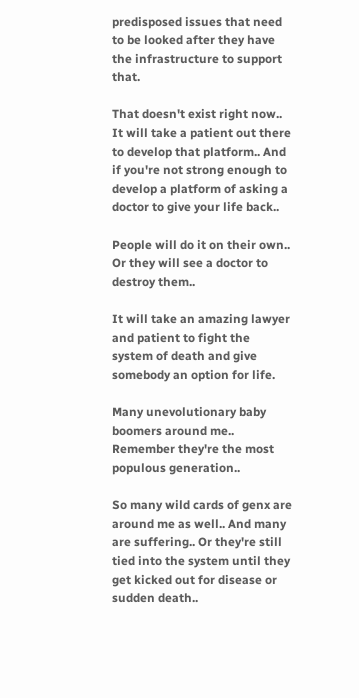predisposed issues that need to be looked after they have the infrastructure to support that.

That doesn't exist right now.. It will take a patient out there to develop that platform.. And if you're not strong enough to develop a platform of asking a doctor to give your life back..

People will do it on their own.. Or they will see a doctor to destroy them..

It will take an amazing lawyer and patient to fight the system of death and give somebody an option for life.

Many unevolutionary baby boomers around me.. Remember they're the most populous generation..

So many wild cards of genx are around me as well.. And many are suffering.. Or they're still tied into the system until they get kicked out for disease or sudden death..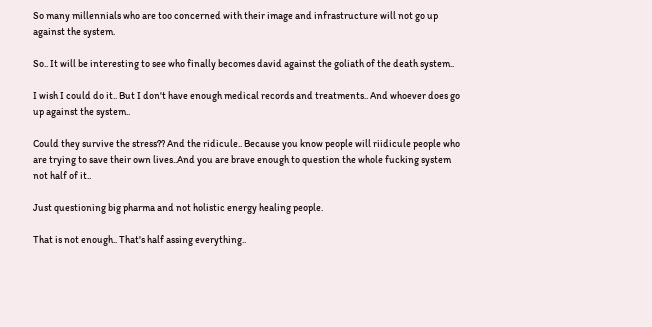So many millennials who are too concerned with their image and infrastructure will not go up against the system.

So.. It will be interesting to see who finally becomes david against the goliath of the death system..

I wish I could do it.. But I don't have enough medical records and treatments.. And whoever does go up against the system..

Could they survive the stress?? And the ridicule.. Because you know people will riidicule people who are trying to save their own lives..And you are brave enough to question the whole fucking system not half of it..

Just questioning big pharma and not holistic energy healing people.

That is not enough.. That's half assing everything..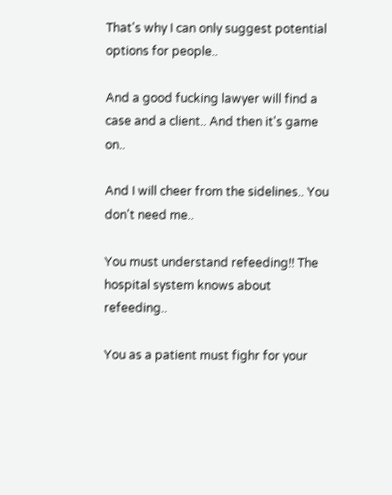That's why I can only suggest potential options for people..

And a good fucking lawyer will find a case and a client.. And then it's game on..

And I will cheer from the sidelines.. You don't need me..

You must understand refeeding!! The hospital system knows about refeeding..

You as a patient must fighr for your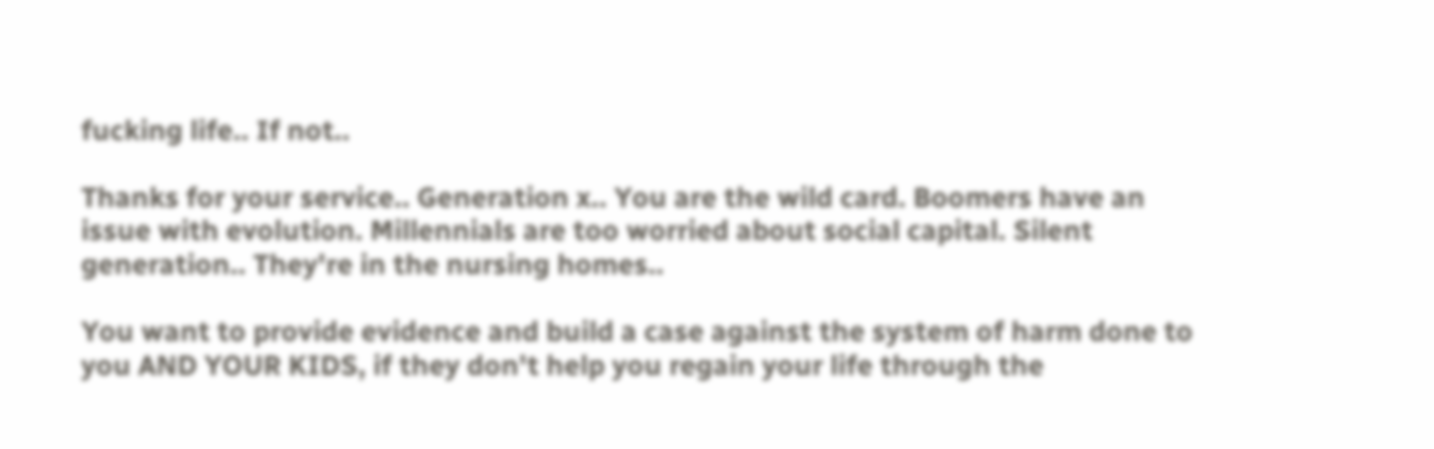fucking life.. If not..

Thanks for your service.. Generation x.. You are the wild card. Boomers have an issue with evolution. Millennials are too worried about social capital. Silent generation.. They're in the nursing homes..

You want to provide evidence and build a case against the system of harm done to you AND YOUR KIDS, if they don't help you regain your life through the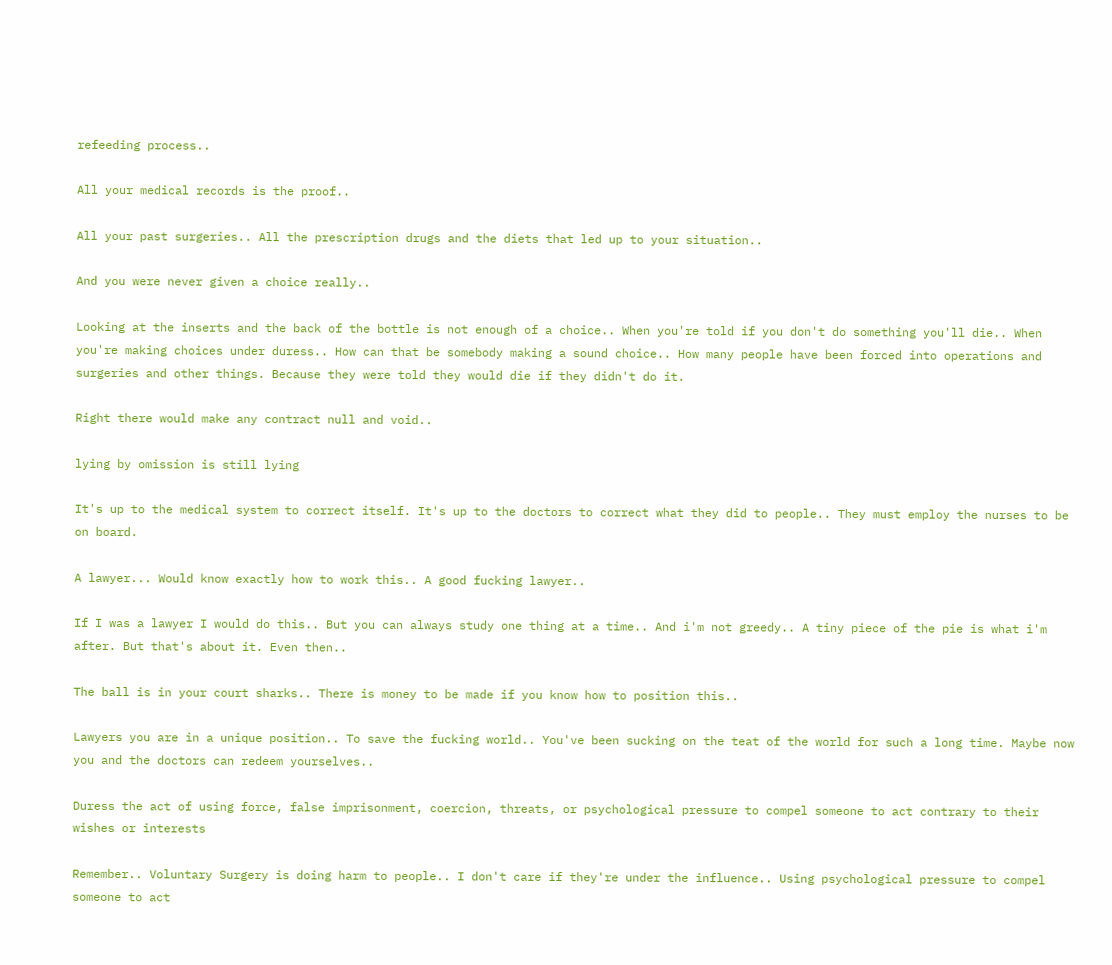refeeding process..

All your medical records is the proof..

All your past surgeries.. All the prescription drugs and the diets that led up to your situation..

And you were never given a choice really..

Looking at the inserts and the back of the bottle is not enough of a choice.. When you're told if you don't do something you'll die.. When you're making choices under duress.. How can that be somebody making a sound choice.. How many people have been forced into operations and surgeries and other things. Because they were told they would die if they didn't do it.

Right there would make any contract null and void..

lying by omission is still lying

It's up to the medical system to correct itself. It's up to the doctors to correct what they did to people.. They must employ the nurses to be on board.

A lawyer... Would know exactly how to work this.. A good fucking lawyer..

If I was a lawyer I would do this.. But you can always study one thing at a time.. And i'm not greedy.. A tiny piece of the pie is what i'm after. But that's about it. Even then..

The ball is in your court sharks.. There is money to be made if you know how to position this..

Lawyers you are in a unique position.. To save the fucking world.. You've been sucking on the teat of the world for such a long time. Maybe now you and the doctors can redeem yourselves..

Duress the act of using force, false imprisonment, coercion, threats, or psychological pressure to compel someone to act contrary to their wishes or interests

Remember.. Voluntary Surgery is doing harm to people.. I don't care if they're under the influence.. Using psychological pressure to compel someone to act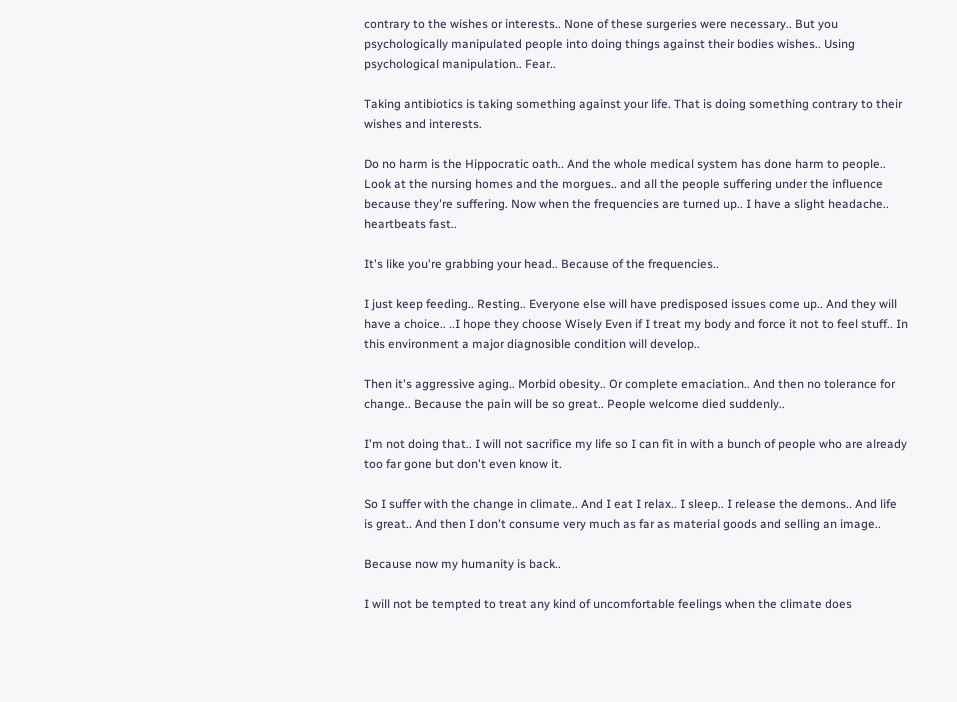contrary to the wishes or interests.. None of these surgeries were necessary.. But you psychologically manipulated people into doing things against their bodies wishes.. Using psychological manipulation.. Fear..

Taking antibiotics is taking something against your life. That is doing something contrary to their wishes and interests.

Do no harm is the Hippocratic oath.. And the whole medical system has done harm to people.. Look at the nursing homes and the morgues.. and all the people suffering under the influence because they're suffering. Now when the frequencies are turned up.. I have a slight headache.. heartbeats fast..

It's like you're grabbing your head.. Because of the frequencies..

I just keep feeding.. Resting.. Everyone else will have predisposed issues come up.. And they will have a choice.. ..I hope they choose Wisely Even if I treat my body and force it not to feel stuff.. In this environment a major diagnosible condition will develop..

Then it's aggressive aging.. Morbid obesity.. Or complete emaciation.. And then no tolerance for change.. Because the pain will be so great.. People welcome died suddenly..

I'm not doing that.. I will not sacrifice my life so I can fit in with a bunch of people who are already too far gone but don't even know it.

So I suffer with the change in climate.. And I eat I relax.. I sleep.. I release the demons.. And life is great.. And then I don't consume very much as far as material goods and selling an image..

Because now my humanity is back..

I will not be tempted to treat any kind of uncomfortable feelings when the climate does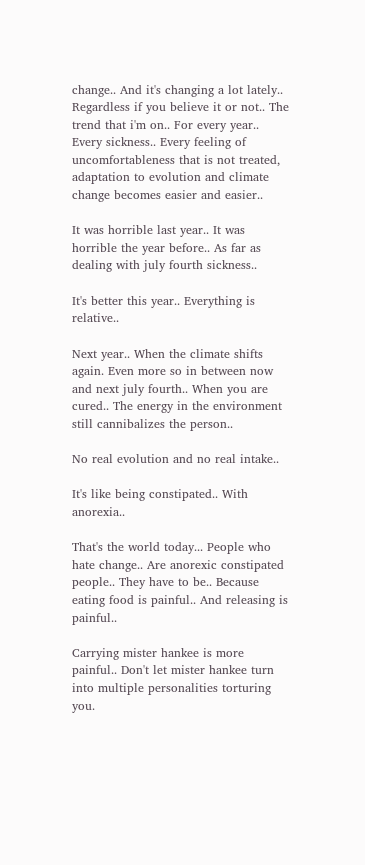change.. And it's changing a lot lately.. Regardless if you believe it or not.. The trend that i'm on.. For every year.. Every sickness.. Every feeling of uncomfortableness that is not treated, adaptation to evolution and climate change becomes easier and easier..

It was horrible last year.. It was horrible the year before.. As far as dealing with july fourth sickness..

It's better this year.. Everything is relative..

Next year.. When the climate shifts again. Even more so in between now and next july fourth.. When you are cured.. The energy in the environment still cannibalizes the person..

No real evolution and no real intake..

It's like being constipated.. With anorexia..

That's the world today... People who hate change.. Are anorexic constipated people.. They have to be.. Because eating food is painful.. And releasing is painful..

Carrying mister hankee is more painful.. Don't let mister hankee turn into multiple personalities torturing you.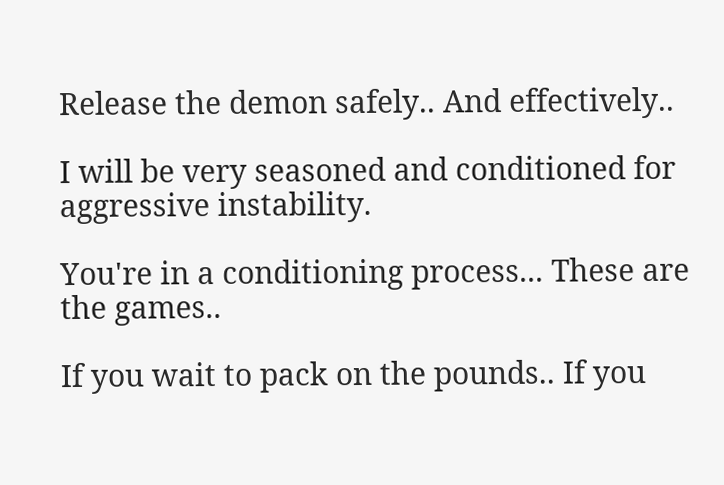Release the demon safely.. And effectively..

I will be very seasoned and conditioned for aggressive instability.

You're in a conditioning process... These are the games..

If you wait to pack on the pounds.. If you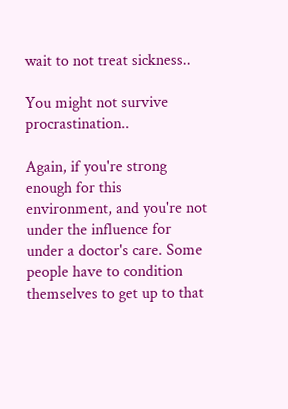wait to not treat sickness..

You might not survive procrastination..

Again, if you're strong enough for this environment, and you're not under the influence for under a doctor's care. Some people have to condition themselves to get up to that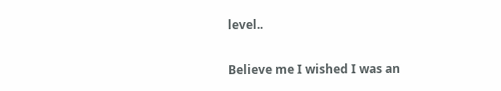level..

Believe me I wished I was an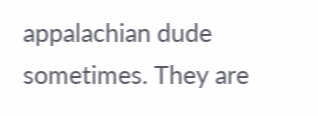appalachian dude sometimes. They are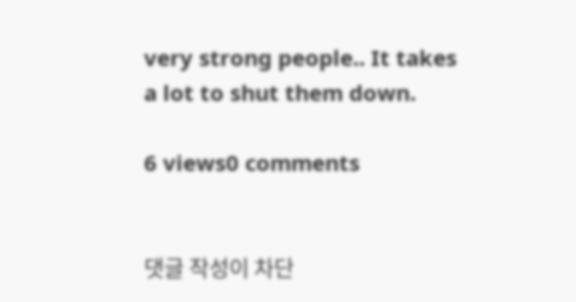very strong people.. It takes a lot to shut them down.

6 views0 comments


댓글 작성이 차단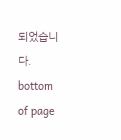되었습니다.
bottom of page